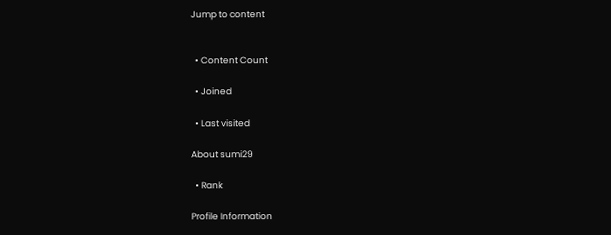Jump to content


  • Content Count

  • Joined

  • Last visited

About sumi29

  • Rank

Profile Information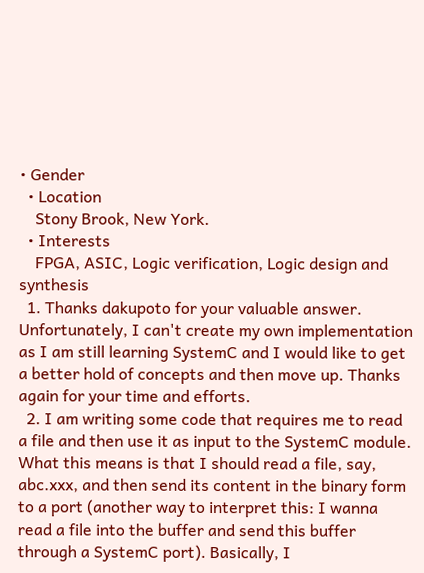• Gender
  • Location
    Stony Brook, New York.
  • Interests
    FPGA, ASIC, Logic verification, Logic design and synthesis
  1. Thanks dakupoto for your valuable answer. Unfortunately, I can't create my own implementation as I am still learning SystemC and I would like to get a better hold of concepts and then move up. Thanks again for your time and efforts.
  2. I am writing some code that requires me to read a file and then use it as input to the SystemC module. What this means is that I should read a file, say, abc.xxx, and then send its content in the binary form to a port (another way to interpret this: I wanna read a file into the buffer and send this buffer through a SystemC port). Basically, I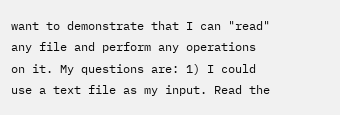want to demonstrate that I can "read" any file and perform any operations on it. My questions are: 1) I could use a text file as my input. Read the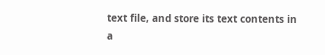text file, and store its text contents in a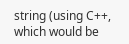string (using C++, which would be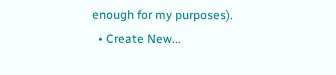enough for my purposes).
  • Create New...